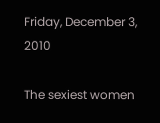Friday, December 3, 2010

The sexiest women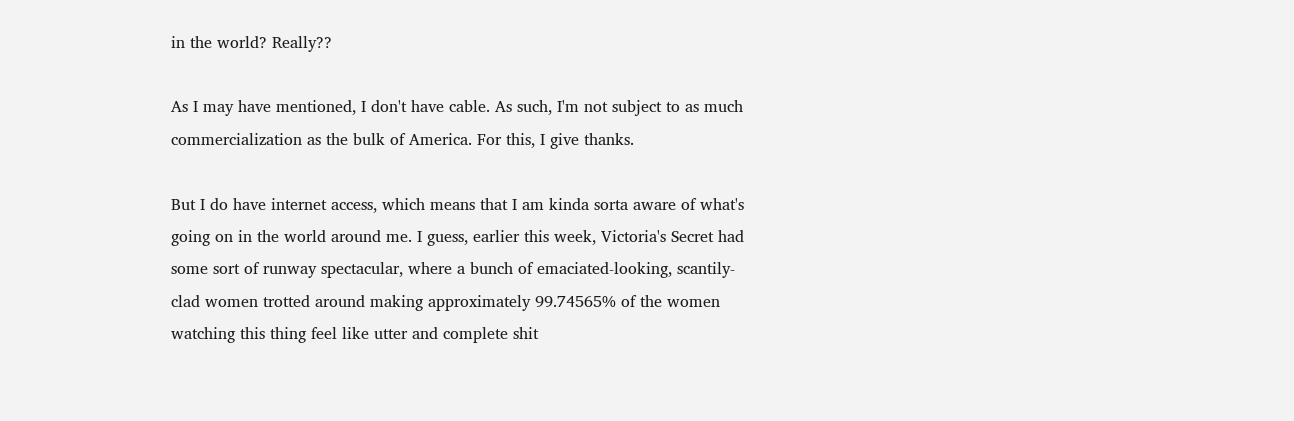in the world? Really??

As I may have mentioned, I don't have cable. As such, I'm not subject to as much commercialization as the bulk of America. For this, I give thanks.

But I do have internet access, which means that I am kinda sorta aware of what's going on in the world around me. I guess, earlier this week, Victoria's Secret had some sort of runway spectacular, where a bunch of emaciated-looking, scantily-clad women trotted around making approximately 99.74565% of the women watching this thing feel like utter and complete shit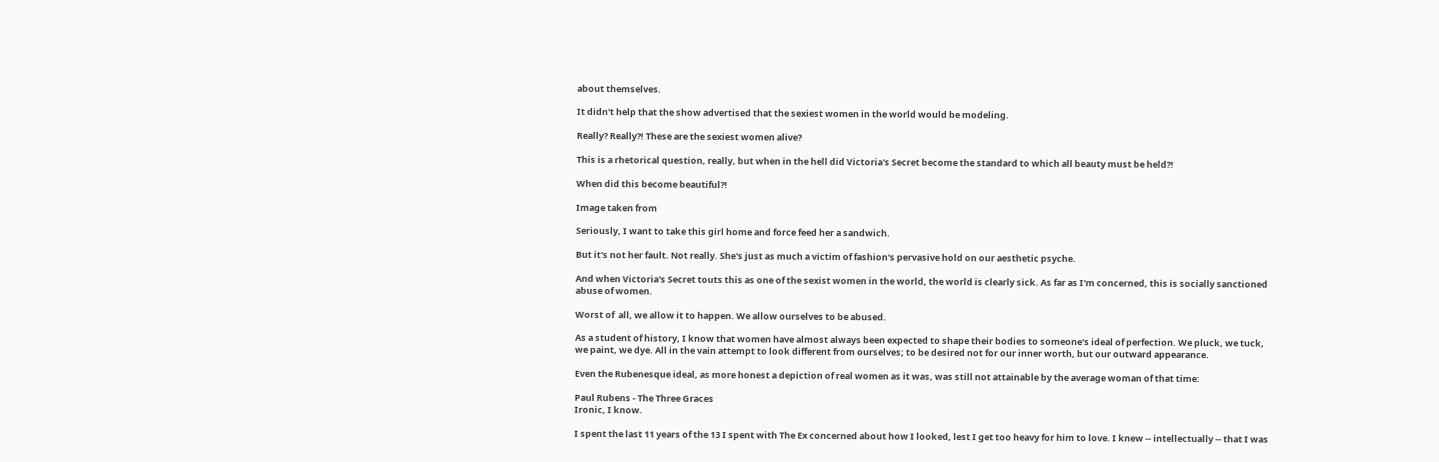about themselves.

It didn't help that the show advertised that the sexiest women in the world would be modeling.

Really? Really?! These are the sexiest women alive?

This is a rhetorical question, really, but when in the hell did Victoria's Secret become the standard to which all beauty must be held?!

When did this become beautiful?!

Image taken from

Seriously, I want to take this girl home and force feed her a sandwich.

But it's not her fault. Not really. She's just as much a victim of fashion's pervasive hold on our aesthetic psyche.

And when Victoria's Secret touts this as one of the sexist women in the world, the world is clearly sick. As far as I'm concerned, this is socially sanctioned abuse of women.

Worst of  all, we allow it to happen. We allow ourselves to be abused.

As a student of history, I know that women have almost always been expected to shape their bodies to someone's ideal of perfection. We pluck, we tuck, we paint, we dye. All in the vain attempt to look different from ourselves; to be desired not for our inner worth, but our outward appearance.

Even the Rubenesque ideal, as more honest a depiction of real women as it was, was still not attainable by the average woman of that time:

Paul Rubens - The Three Graces
Ironic, I know.

I spent the last 11 years of the 13 I spent with The Ex concerned about how I looked, lest I get too heavy for him to love. I knew -- intellectually -- that I was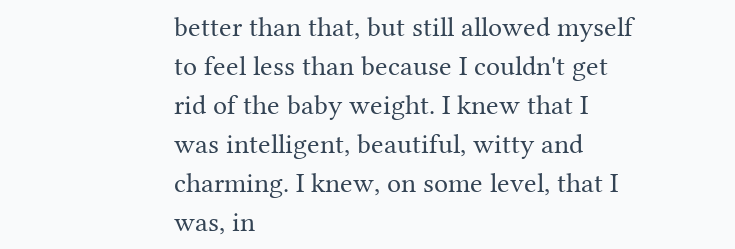better than that, but still allowed myself to feel less than because I couldn't get rid of the baby weight. I knew that I was intelligent, beautiful, witty and charming. I knew, on some level, that I was, in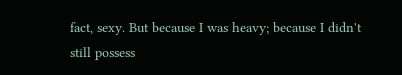fact, sexy. But because I was heavy; because I didn't still possess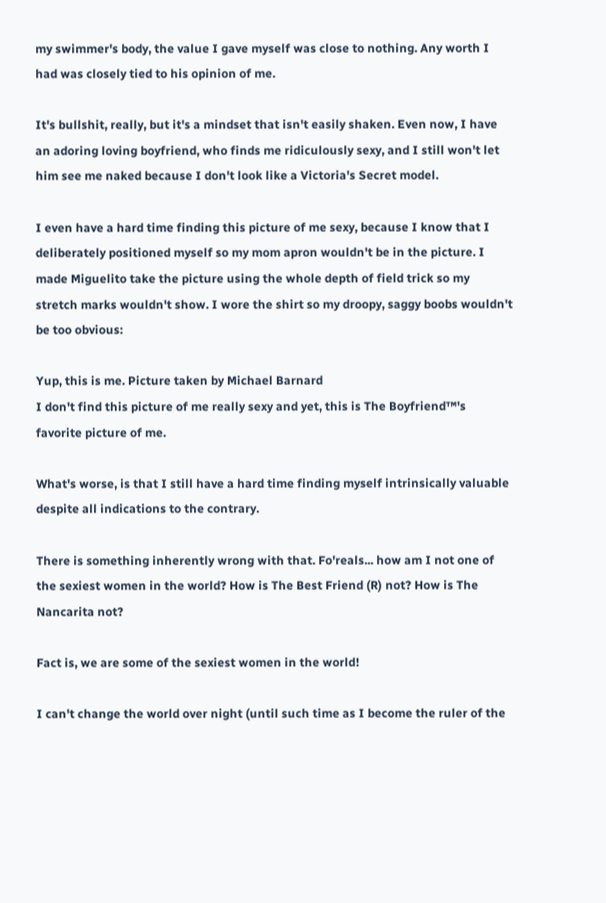my swimmer's body, the value I gave myself was close to nothing. Any worth I had was closely tied to his opinion of me.

It's bullshit, really, but it's a mindset that isn't easily shaken. Even now, I have an adoring loving boyfriend, who finds me ridiculously sexy, and I still won't let him see me naked because I don't look like a Victoria's Secret model.

I even have a hard time finding this picture of me sexy, because I know that I deliberately positioned myself so my mom apron wouldn't be in the picture. I made Miguelito take the picture using the whole depth of field trick so my stretch marks wouldn't show. I wore the shirt so my droopy, saggy boobs wouldn't be too obvious:

Yup, this is me. Picture taken by Michael Barnard
I don't find this picture of me really sexy and yet, this is The Boyfriend™'s favorite picture of me.

What's worse, is that I still have a hard time finding myself intrinsically valuable despite all indications to the contrary.

There is something inherently wrong with that. Fo'reals... how am I not one of the sexiest women in the world? How is The Best Friend (R) not? How is The Nancarita not?

Fact is, we are some of the sexiest women in the world!

I can't change the world over night (until such time as I become the ruler of the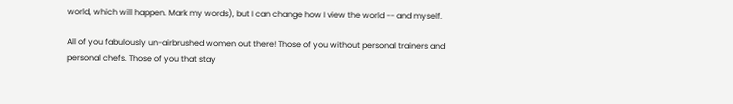world, which will happen. Mark my words), but I can change how I view the world -- and myself.

All of you fabulously un-airbrushed women out there! Those of you without personal trainers and personal chefs. Those of you that stay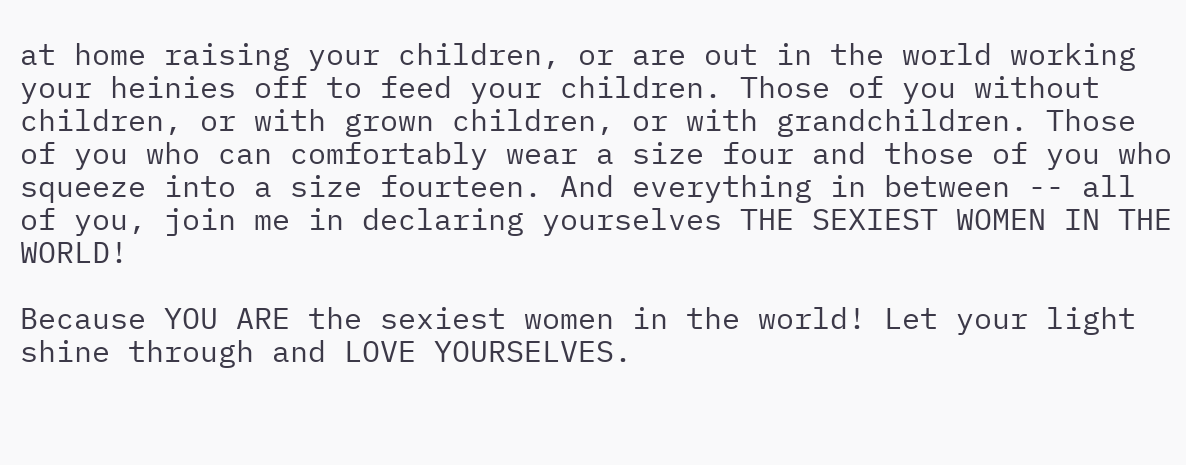at home raising your children, or are out in the world working your heinies off to feed your children. Those of you without children, or with grown children, or with grandchildren. Those of you who can comfortably wear a size four and those of you who squeeze into a size fourteen. And everything in between -- all of you, join me in declaring yourselves THE SEXIEST WOMEN IN THE WORLD!

Because YOU ARE the sexiest women in the world! Let your light shine through and LOVE YOURSELVES.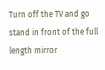Turn off the TV and go stand in front of the full length mirror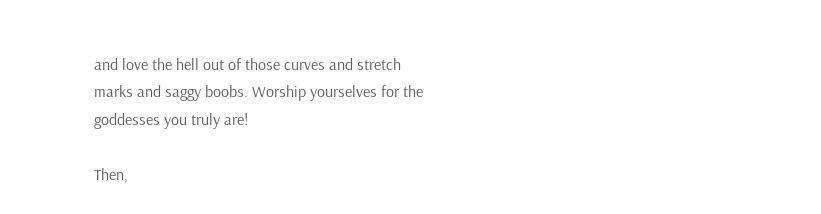and love the hell out of those curves and stretch marks and saggy boobs. Worship yourselves for the goddesses you truly are!

Then,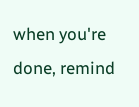when you're done, remind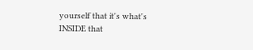yourself that it's what's INSIDE that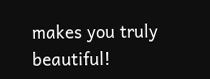makes you truly beautiful!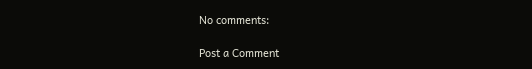No comments:

Post a Comment